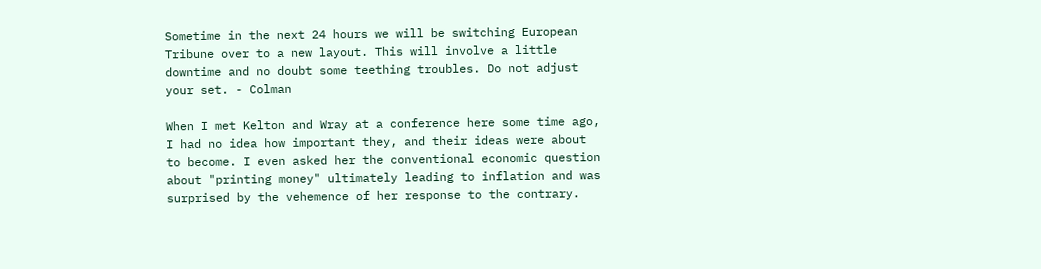Sometime in the next 24 hours we will be switching European Tribune over to a new layout. This will involve a little downtime and no doubt some teething troubles. Do not adjust your set. - Colman

When I met Kelton and Wray at a conference here some time ago, I had no idea how important they, and their ideas were about to become. I even asked her the conventional economic question about "printing money" ultimately leading to inflation and was surprised by the vehemence of her response to the contrary.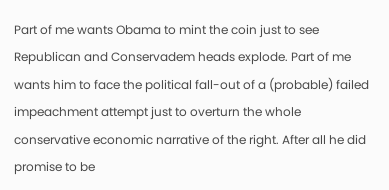Part of me wants Obama to mint the coin just to see Republican and Conservadem heads explode. Part of me wants him to face the political fall-out of a (probable) failed impeachment attempt just to overturn the whole conservative economic narrative of the right. After all he did promise to be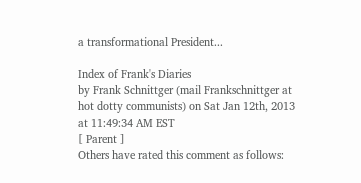a transformational President...

Index of Frank's Diaries
by Frank Schnittger (mail Frankschnittger at hot dotty communists) on Sat Jan 12th, 2013 at 11:49:34 AM EST
[ Parent ]
Others have rated this comment as follows: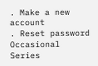. Make a new account
. Reset password
Occasional Series